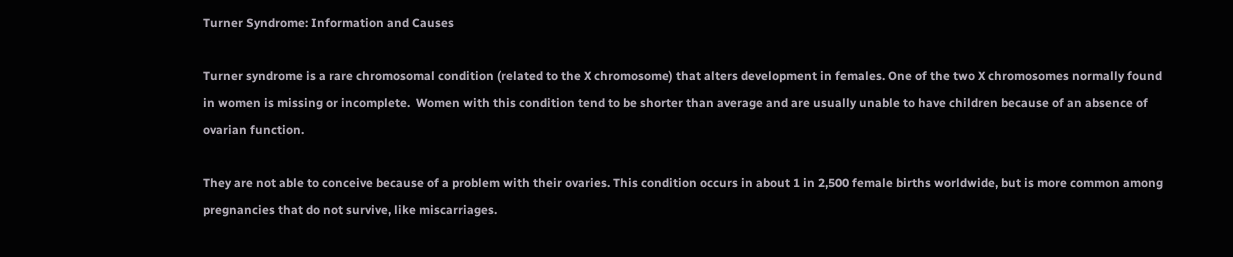Turner Syndrome: Information and Causes

Turner syndrome is a rare chromosomal condition (related to the X chromosome) that alters development in females. One of the two X chromosomes normally found in women is missing or incomplete.  Women with this condition tend to be shorter than average and are usually unable to have children because of an absence of ovarian function.

They are not able to conceive because of a problem with their ovaries. This condition occurs in about 1 in 2,500 female births worldwide, but is more common among pregnancies that do not survive, like miscarriages.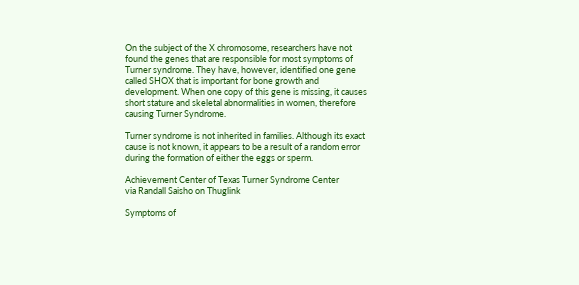On the subject of the X chromosome, researchers have not found the genes that are responsible for most symptoms of Turner syndrome. They have, however, identified one gene called SHOX that is important for bone growth and development. When one copy of this gene is missing, it causes short stature and skeletal abnormalities in women, therefore causing Turner Syndrome.

Turner syndrome is not inherited in families. Although its exact cause is not known, it appears to be a result of a random error during the formation of either the eggs or sperm.

Achievement Center of Texas Turner Syndrome Center
via Randall Saisho on Thuglink

Symptoms of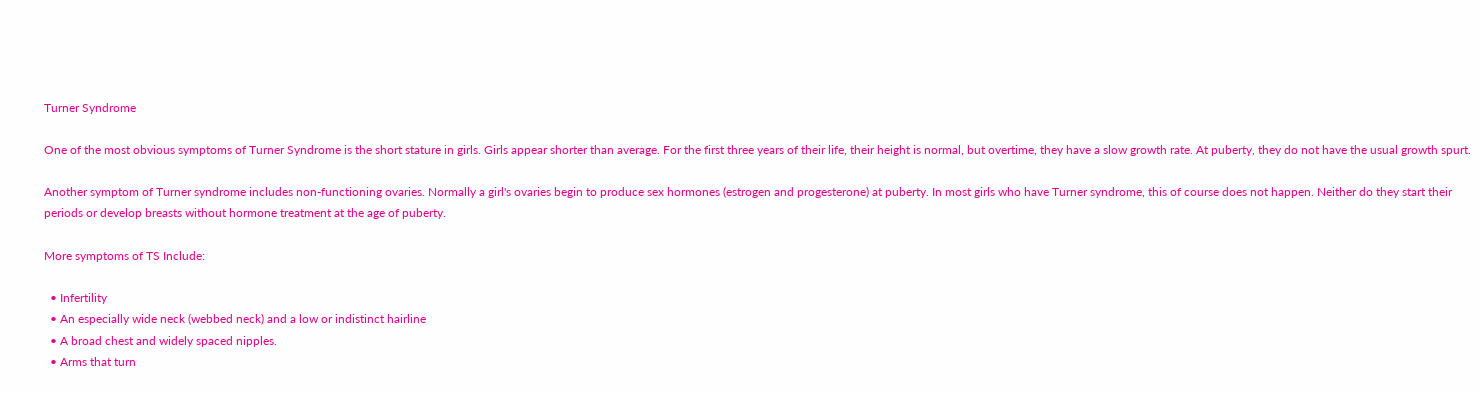Turner Syndrome

One of the most obvious symptoms of Turner Syndrome is the short stature in girls. Girls appear shorter than average. For the first three years of their life, their height is normal, but overtime, they have a slow growth rate. At puberty, they do not have the usual growth spurt.

Another symptom of Turner syndrome includes non-functioning ovaries. Normally a girl's ovaries begin to produce sex hormones (estrogen and progesterone) at puberty. In most girls who have Turner syndrome, this of course does not happen. Neither do they start their periods or develop breasts without hormone treatment at the age of puberty.

More symptoms of TS Include:

  • Infertility
  • An especially wide neck (webbed neck) and a low or indistinct hairline
  • A broad chest and widely spaced nipples.
  • Arms that turn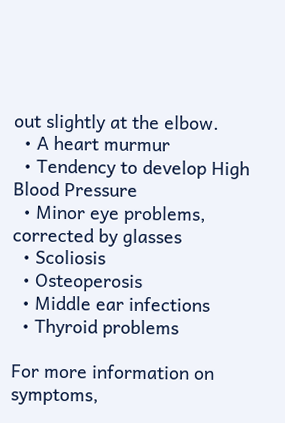out slightly at the elbow.
  • A heart murmur
  • Tendency to develop High Blood Pressure
  • Minor eye problems, corrected by glasses
  • Scoliosis
  • Osteoperosis
  • Middle ear infections
  • Thyroid problems

For more information on symptoms,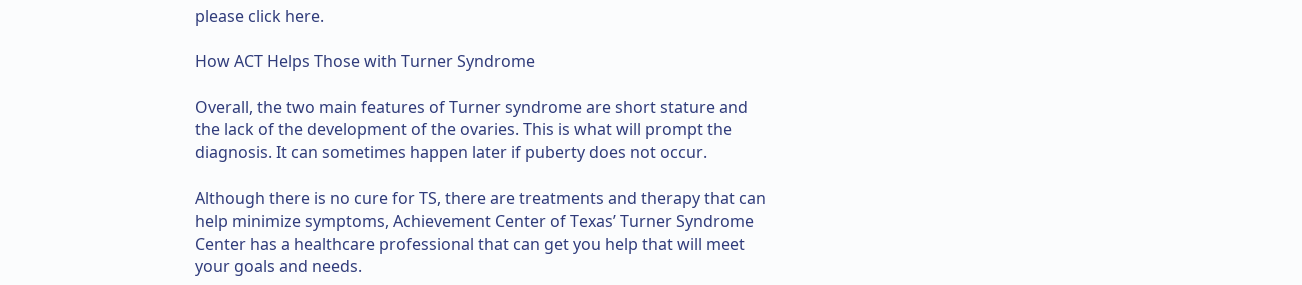please click here.

How ACT Helps Those with Turner Syndrome

Overall, the two main features of Turner syndrome are short stature and the lack of the development of the ovaries. This is what will prompt the diagnosis. It can sometimes happen later if puberty does not occur.

Although there is no cure for TS, there are treatments and therapy that can help minimize symptoms, Achievement Center of Texas’ Turner Syndrome Center has a healthcare professional that can get you help that will meet your goals and needs.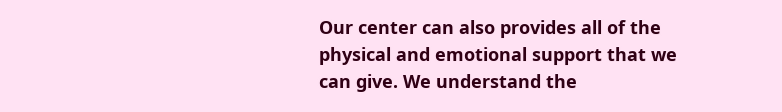Our center can also provides all of the physical and emotional support that we can give. We understand the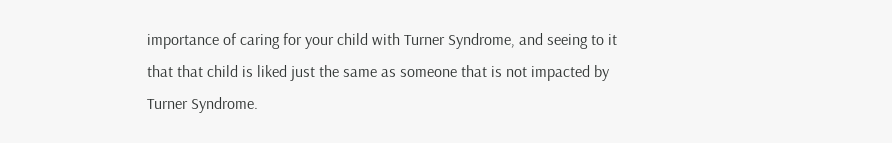importance of caring for your child with Turner Syndrome, and seeing to it that that child is liked just the same as someone that is not impacted by Turner Syndrome.